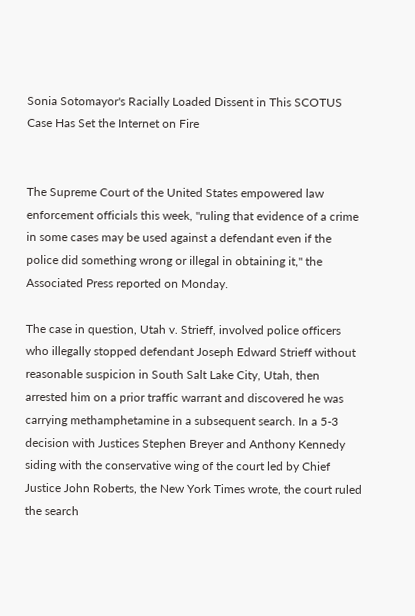Sonia Sotomayor's Racially Loaded Dissent in This SCOTUS Case Has Set the Internet on Fire


The Supreme Court of the United States empowered law enforcement officials this week, "ruling that evidence of a crime in some cases may be used against a defendant even if the police did something wrong or illegal in obtaining it," the Associated Press reported on Monday.

The case in question, Utah v. Strieff, involved police officers who illegally stopped defendant Joseph Edward Strieff without reasonable suspicion in South Salt Lake City, Utah, then arrested him on a prior traffic warrant and discovered he was carrying methamphetamine in a subsequent search. In a 5-3 decision with Justices Stephen Breyer and Anthony Kennedy siding with the conservative wing of the court led by Chief Justice John Roberts, the New York Times wrote, the court ruled the search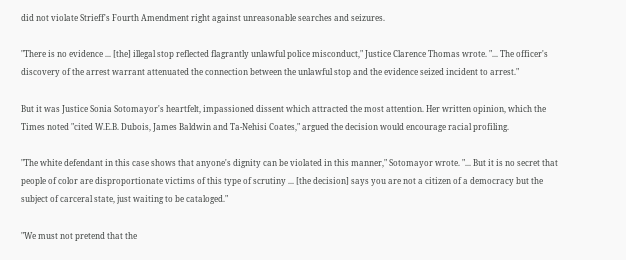did not violate Strieff's Fourth Amendment right against unreasonable searches and seizures.

"There is no evidence ... [the] illegal stop reflected flagrantly unlawful police misconduct," Justice Clarence Thomas wrote. "... The officer's discovery of the arrest warrant attenuated the connection between the unlawful stop and the evidence seized incident to arrest."

But it was Justice Sonia Sotomayor's heartfelt, impassioned dissent which attracted the most attention. Her written opinion, which the Times noted "cited W.E.B. Dubois, James Baldwin and Ta-Nehisi Coates," argued the decision would encourage racial profiling.

"The white defendant in this case shows that anyone's dignity can be violated in this manner," Sotomayor wrote. "... But it is no secret that people of color are disproportionate victims of this type of scrutiny ... [the decision] says you are not a citizen of a democracy but the subject of carceral state, just waiting to be cataloged."

"We must not pretend that the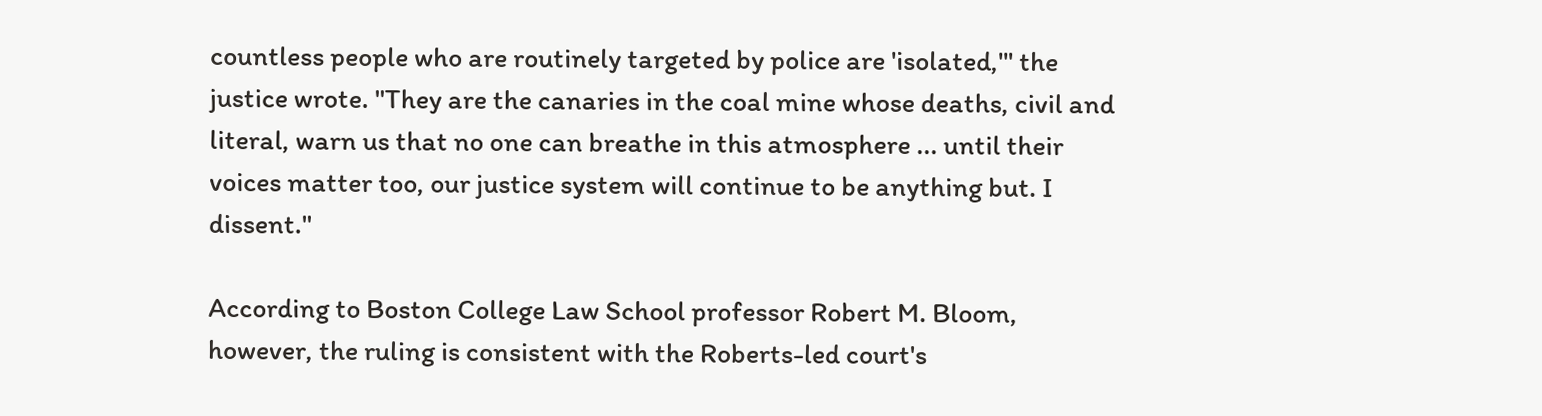countless people who are routinely targeted by police are 'isolated,'" the justice wrote. "They are the canaries in the coal mine whose deaths, civil and literal, warn us that no one can breathe in this atmosphere ... until their voices matter too, our justice system will continue to be anything but. I dissent."

According to Boston College Law School professor Robert M. Bloom, however, the ruling is consistent with the Roberts-led court's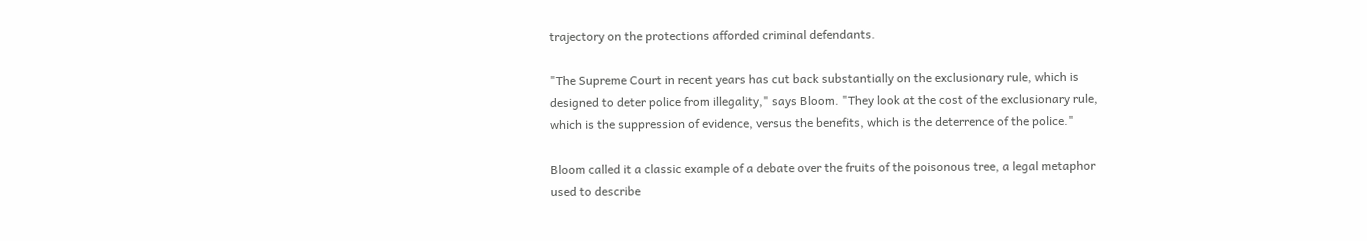trajectory on the protections afforded criminal defendants.

"The Supreme Court in recent years has cut back substantially on the exclusionary rule, which is designed to deter police from illegality," says Bloom. "They look at the cost of the exclusionary rule, which is the suppression of evidence, versus the benefits, which is the deterrence of the police."

Bloom called it a classic example of a debate over the fruits of the poisonous tree, a legal metaphor used to describe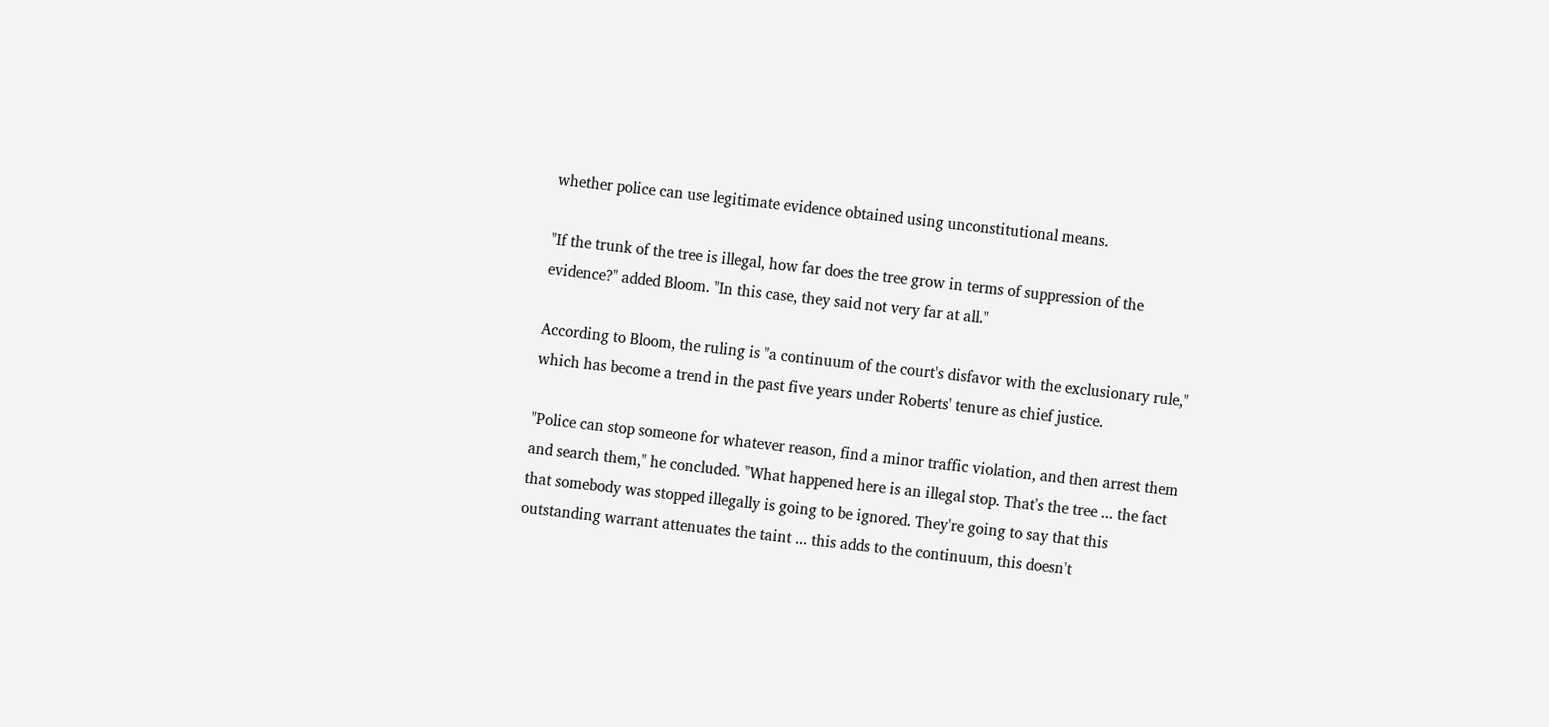whether police can use legitimate evidence obtained using unconstitutional means.

"If the trunk of the tree is illegal, how far does the tree grow in terms of suppression of the evidence?" added Bloom. "In this case, they said not very far at all."

According to Bloom, the ruling is "a continuum of the court's disfavor with the exclusionary rule," which has become a trend in the past five years under Roberts' tenure as chief justice.

"Police can stop someone for whatever reason, find a minor traffic violation, and then arrest them and search them," he concluded. "What happened here is an illegal stop. That's the tree ... the fact that somebody was stopped illegally is going to be ignored. They're going to say that this outstanding warrant attenuates the taint ... this adds to the continuum, this doesn't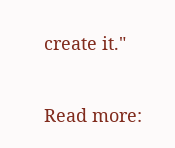create it."

Read more: